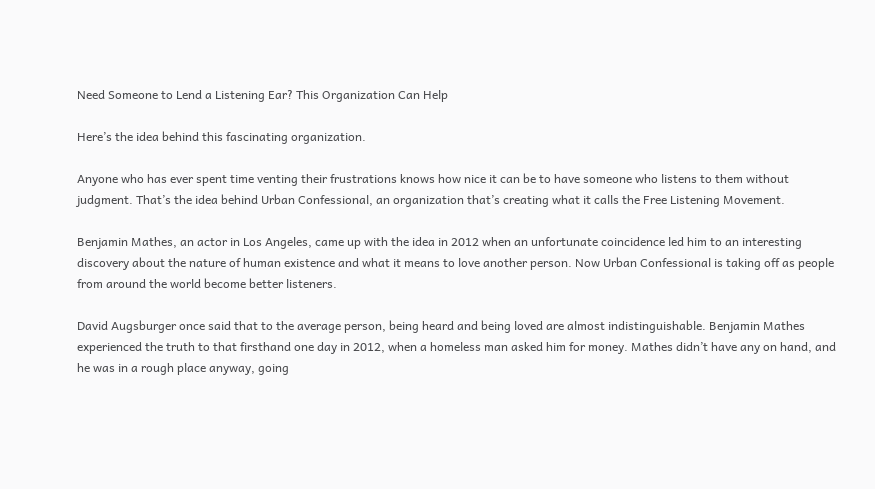Need Someone to Lend a Listening Ear? This Organization Can Help

Here’s the idea behind this fascinating organization.

Anyone who has ever spent time venting their frustrations knows how nice it can be to have someone who listens to them without judgment. That’s the idea behind Urban Confessional, an organization that’s creating what it calls the Free Listening Movement.

Benjamin Mathes, an actor in Los Angeles, came up with the idea in 2012 when an unfortunate coincidence led him to an interesting discovery about the nature of human existence and what it means to love another person. Now Urban Confessional is taking off as people from around the world become better listeners.

David Augsburger once said that to the average person, being heard and being loved are almost indistinguishable. Benjamin Mathes experienced the truth to that firsthand one day in 2012, when a homeless man asked him for money. Mathes didn’t have any on hand, and he was in a rough place anyway, going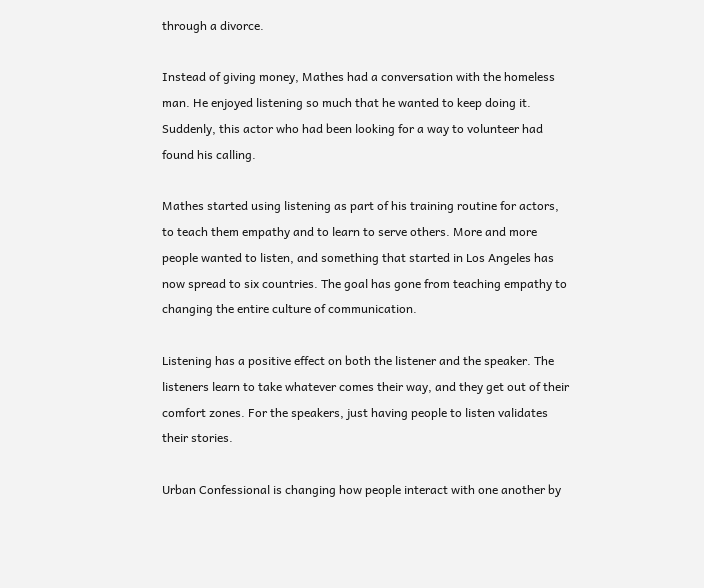through a divorce.

Instead of giving money, Mathes had a conversation with the homeless man. He enjoyed listening so much that he wanted to keep doing it. Suddenly, this actor who had been looking for a way to volunteer had found his calling.

Mathes started using listening as part of his training routine for actors, to teach them empathy and to learn to serve others. More and more people wanted to listen, and something that started in Los Angeles has now spread to six countries. The goal has gone from teaching empathy to changing the entire culture of communication.

Listening has a positive effect on both the listener and the speaker. The listeners learn to take whatever comes their way, and they get out of their comfort zones. For the speakers, just having people to listen validates their stories.

Urban Confessional is changing how people interact with one another by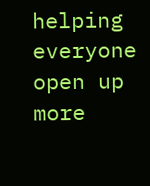helping everyone open up more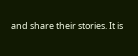and share their stories. It is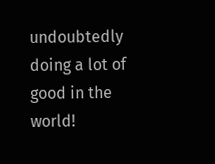undoubtedly doing a lot of good in the world!